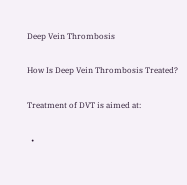Deep Vein Thrombosis

How Is Deep Vein Thrombosis Treated?

Treatment of DVT is aimed at:

  •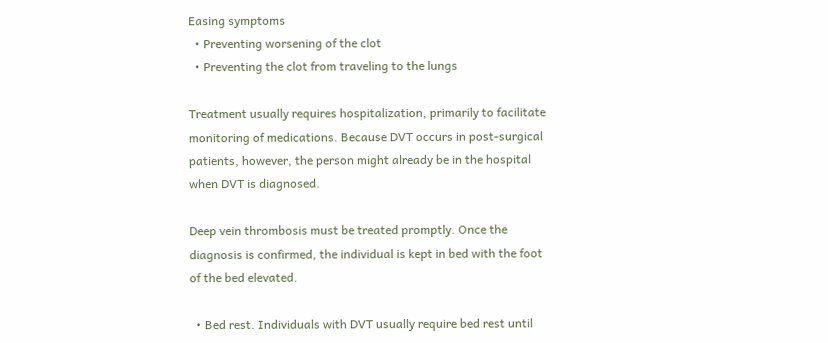Easing symptoms
  • Preventing worsening of the clot
  • Preventing the clot from traveling to the lungs

Treatment usually requires hospitalization, primarily to facilitate monitoring of medications. Because DVT occurs in post-surgical patients, however, the person might already be in the hospital when DVT is diagnosed.

Deep vein thrombosis must be treated promptly. Once the diagnosis is confirmed, the individual is kept in bed with the foot of the bed elevated.

  • Bed rest. Individuals with DVT usually require bed rest until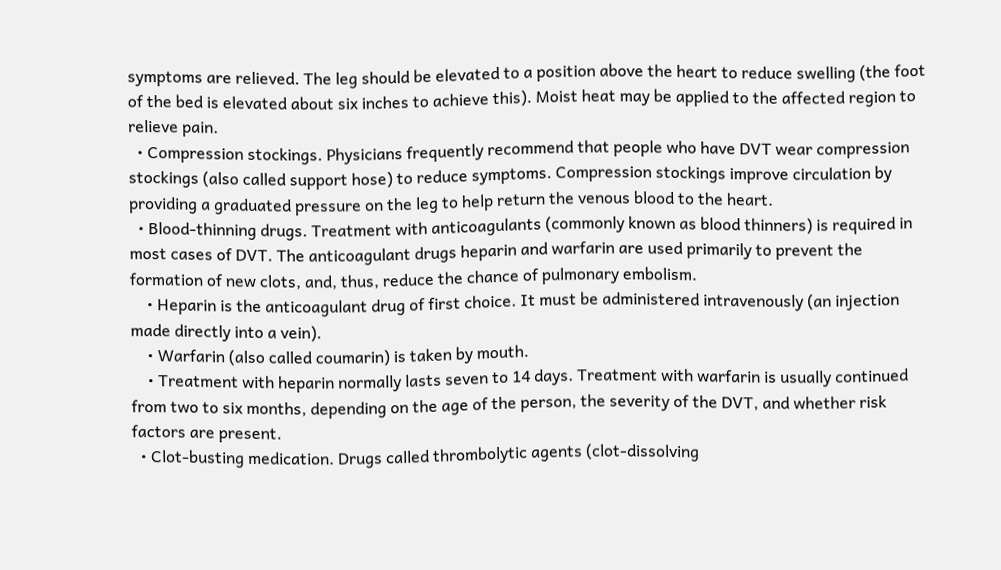symptoms are relieved. The leg should be elevated to a position above the heart to reduce swelling (the foot of the bed is elevated about six inches to achieve this). Moist heat may be applied to the affected region to relieve pain.
  • Compression stockings. Physicians frequently recommend that people who have DVT wear compression stockings (also called support hose) to reduce symptoms. Compression stockings improve circulation by providing a graduated pressure on the leg to help return the venous blood to the heart.
  • Blood-thinning drugs. Treatment with anticoagulants (commonly known as blood thinners) is required in most cases of DVT. The anticoagulant drugs heparin and warfarin are used primarily to prevent the formation of new clots, and, thus, reduce the chance of pulmonary embolism.
    • Heparin is the anticoagulant drug of first choice. It must be administered intravenously (an injection made directly into a vein).
    • Warfarin (also called coumarin) is taken by mouth.
    • Treatment with heparin normally lasts seven to 14 days. Treatment with warfarin is usually continued from two to six months, depending on the age of the person, the severity of the DVT, and whether risk factors are present.
  • Clot-busting medication. Drugs called thrombolytic agents (clot-dissolving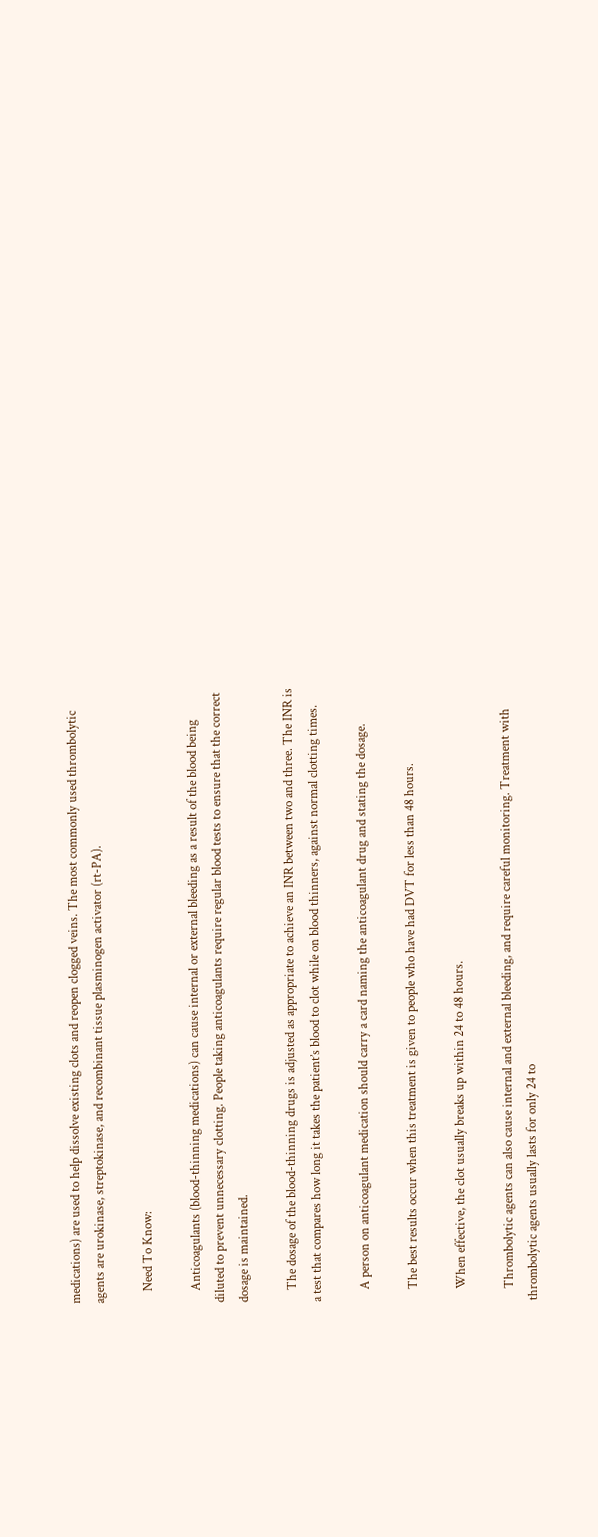medications) are used to help dissolve existing clots and reopen clogged veins. The most commonly used thrombolytic agents are urokinase, streptokinase, and recombinant tissue plasminogen activator (rt-PA).

    Need To Know:

    Anticoagulants (blood-thinning medications) can cause internal or external bleeding as a result of the blood being diluted to prevent unnecessary clotting. People taking anticoagulants require regular blood tests to ensure that the correct dosage is maintained.

    The dosage of the blood-thinning drugs is adjusted as appropriate to achieve an INR between two and three. The INR is a test that compares how long it takes the patient’s blood to clot while on blood thinners, against normal clotting times.

    A person on anticoagulant medication should carry a card naming the anticoagulant drug and stating the dosage.

    The best results occur when this treatment is given to people who have had DVT for less than 48 hours.

    When effective, the clot usually breaks up within 24 to 48 hours.

    Thrombolytic agents can also cause internal and external bleeding, and require careful monitoring. Treatment with thrombolytic agents usually lasts for only 24 to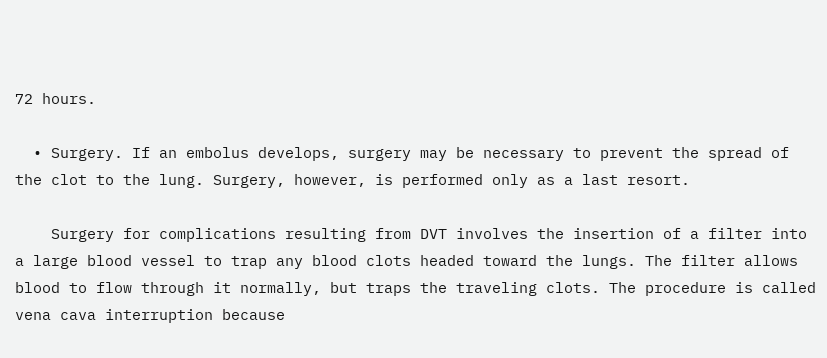72 hours.

  • Surgery. If an embolus develops, surgery may be necessary to prevent the spread of the clot to the lung. Surgery, however, is performed only as a last resort.

    Surgery for complications resulting from DVT involves the insertion of a filter into a large blood vessel to trap any blood clots headed toward the lungs. The filter allows blood to flow through it normally, but traps the traveling clots. The procedure is called vena cava interruption because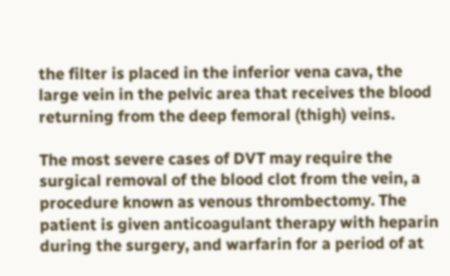the filter is placed in the inferior vena cava, the large vein in the pelvic area that receives the blood returning from the deep femoral (thigh) veins.

The most severe cases of DVT may require the surgical removal of the blood clot from the vein, a procedure known as venous thrombectomy. The patient is given anticoagulant therapy with heparin during the surgery, and warfarin for a period of at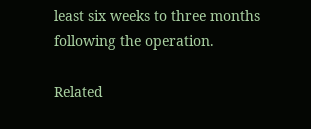least six weeks to three months following the operation.

Related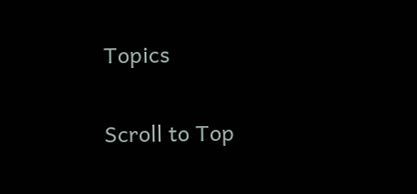Topics

Scroll to Top